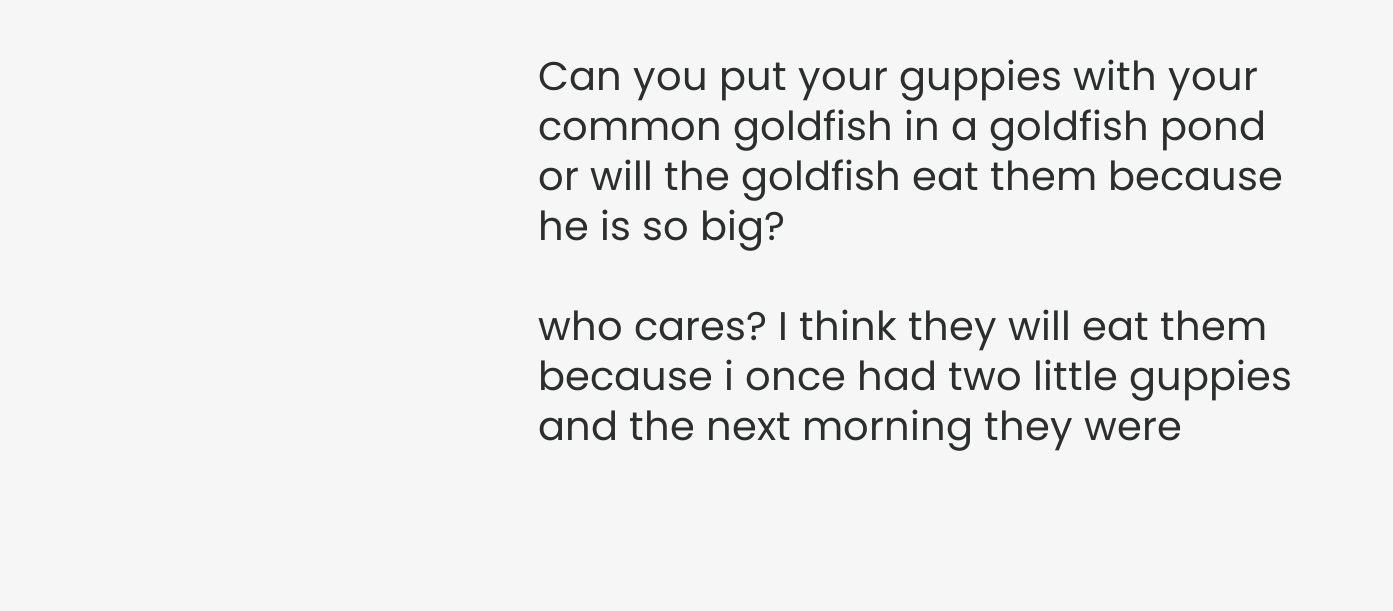Can you put your guppies with your common goldfish in a goldfish pond or will the goldfish eat them because he is so big?

who cares? I think they will eat them because i once had two little guppies and the next morning they were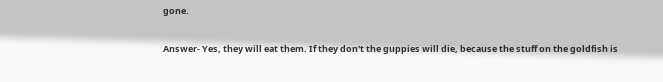gone.

Answer- Yes, they will eat them. If they don't the guppies will die, because the stuff on the goldfish is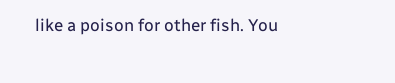like a poison for other fish. You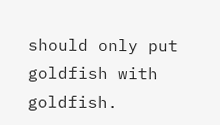should only put goldfish with goldfish.